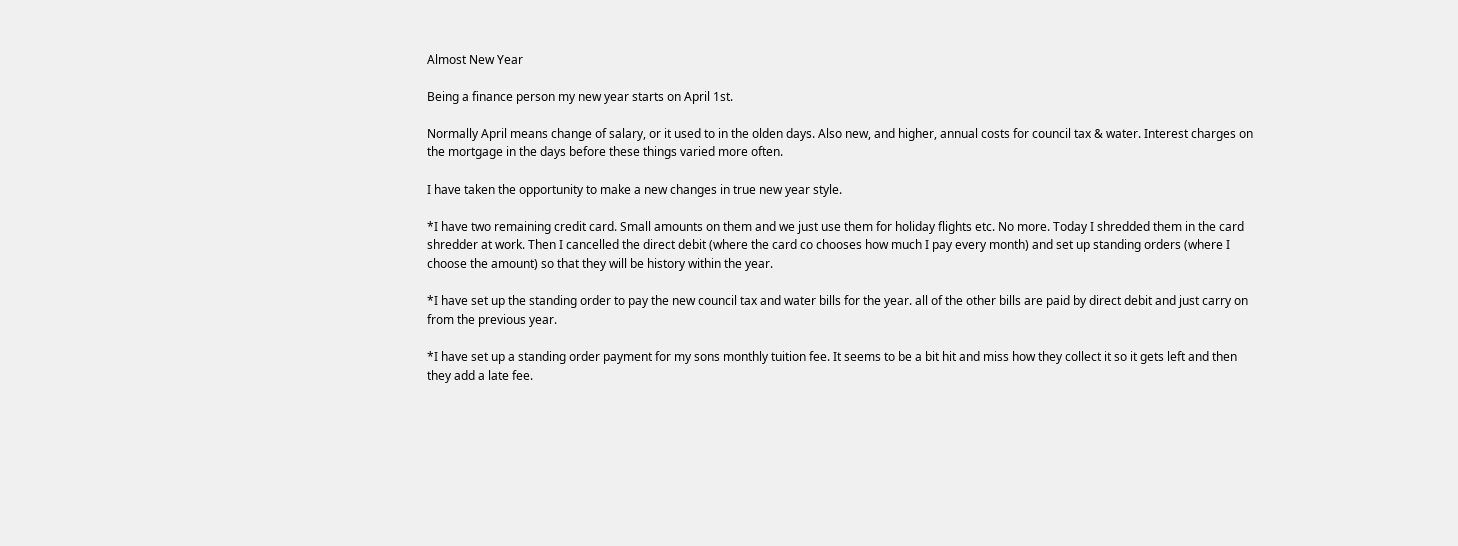Almost New Year

Being a finance person my new year starts on April 1st.

Normally April means change of salary, or it used to in the olden days. Also new, and higher, annual costs for council tax & water. Interest charges on the mortgage in the days before these things varied more often.

I have taken the opportunity to make a new changes in true new year style.

*I have two remaining credit card. Small amounts on them and we just use them for holiday flights etc. No more. Today I shredded them in the card shredder at work. Then I cancelled the direct debit (where the card co chooses how much I pay every month) and set up standing orders (where I choose the amount) so that they will be history within the year.

*I have set up the standing order to pay the new council tax and water bills for the year. all of the other bills are paid by direct debit and just carry on from the previous year.

*I have set up a standing order payment for my sons monthly tuition fee. It seems to be a bit hit and miss how they collect it so it gets left and then they add a late fee.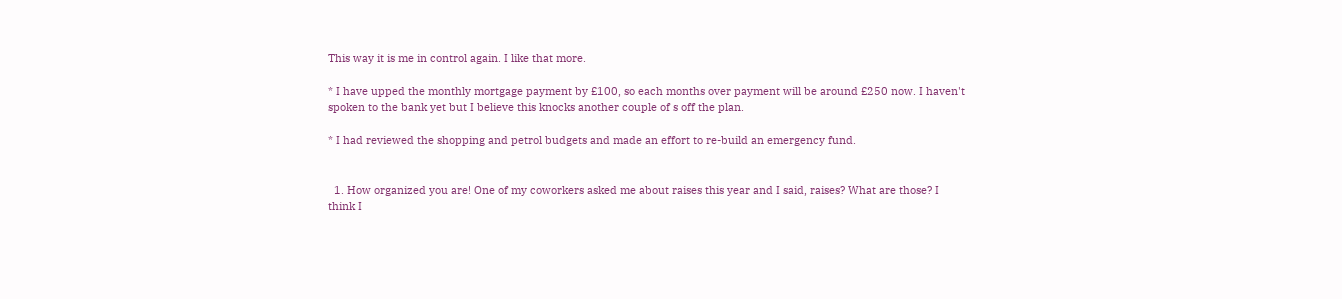This way it is me in control again. I like that more.

* I have upped the monthly mortgage payment by £100, so each months over payment will be around £250 now. I haven't spoken to the bank yet but I believe this knocks another couple of s off the plan.

* I had reviewed the shopping and petrol budgets and made an effort to re-build an emergency fund.


  1. How organized you are! One of my coworkers asked me about raises this year and I said, raises? What are those? I think I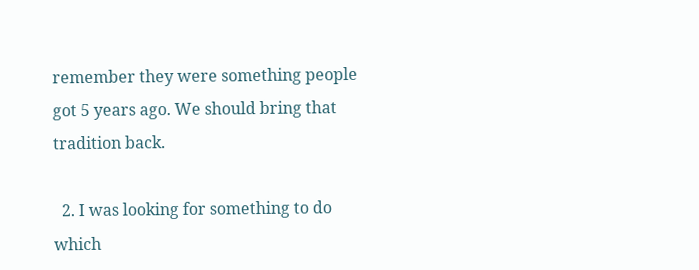remember they were something people got 5 years ago. We should bring that tradition back.

  2. I was looking for something to do which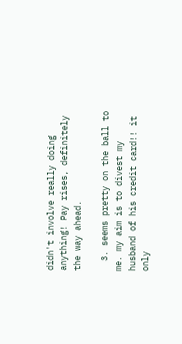didn't involve really doing anything! Pay rises, definitely the way ahead.

  3. seems pretty on the ball to me. my aim is to divest my husband of his credit card!! it only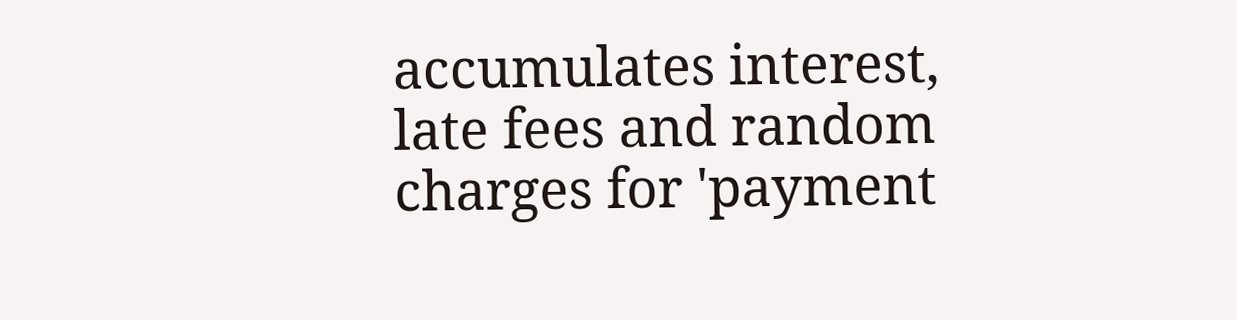accumulates interest, late fees and random charges for 'payment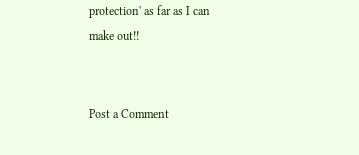protection' as far as I can make out!!


Post a Comment